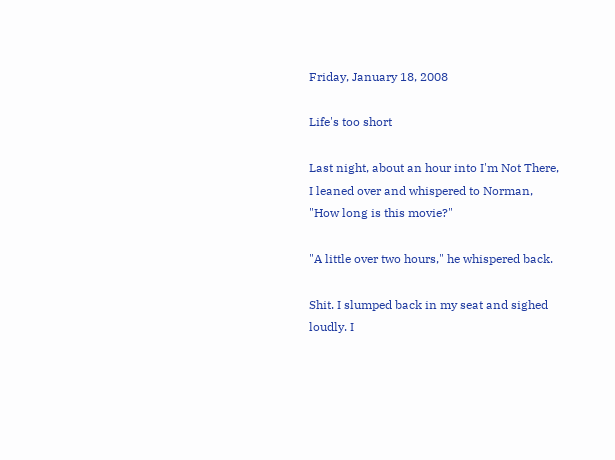Friday, January 18, 2008

Life's too short

Last night, about an hour into I'm Not There, I leaned over and whispered to Norman, "How long is this movie?"

"A little over two hours," he whispered back.

Shit. I slumped back in my seat and sighed loudly. I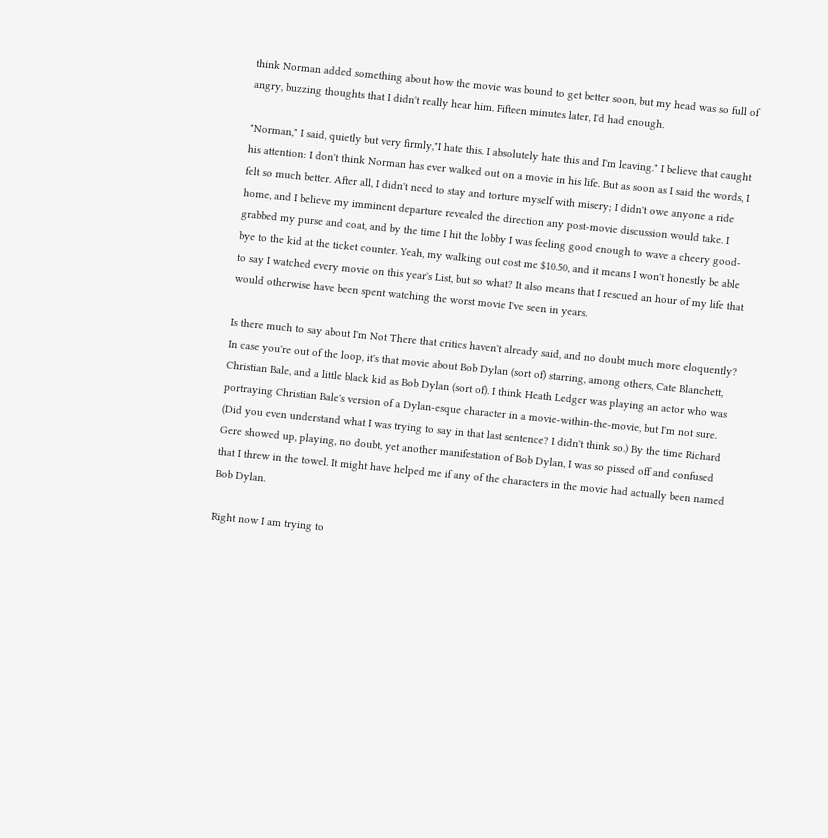think Norman added something about how the movie was bound to get better soon, but my head was so full of angry, buzzing thoughts that I didn't really hear him. Fifteen minutes later, I'd had enough.

"Norman," I said, quietly but very firmly,"I hate this. I absolutely hate this and I'm leaving." I believe that caught his attention: I don't think Norman has ever walked out on a movie in his life. But as soon as I said the words, I felt so much better. After all, I didn't need to stay and torture myself with misery; I didn't owe anyone a ride home, and I believe my imminent departure revealed the direction any post-movie discussion would take. I grabbed my purse and coat, and by the time I hit the lobby I was feeling good enough to wave a cheery good-bye to the kid at the ticket counter. Yeah, my walking out cost me $10.50, and it means I won't honestly be able to say I watched every movie on this year's List, but so what? It also means that I rescued an hour of my life that would otherwise have been spent watching the worst movie I've seen in years.

Is there much to say about I'm Not There that critics haven't already said, and no doubt much more eloquently? In case you're out of the loop, it's that movie about Bob Dylan (sort of) starring, among others, Cate Blanchett, Christian Bale, and a little black kid as Bob Dylan (sort of). I think Heath Ledger was playing an actor who was portraying Christian Bale's version of a Dylan-esque character in a movie-within-the-movie, but I'm not sure. (Did you even understand what I was trying to say in that last sentence? I didn't think so.) By the time Richard Gere showed up, playing, no doubt, yet another manifestation of Bob Dylan, I was so pissed off and confused that I threw in the towel. It might have helped me if any of the characters in the movie had actually been named Bob Dylan.

Right now I am trying to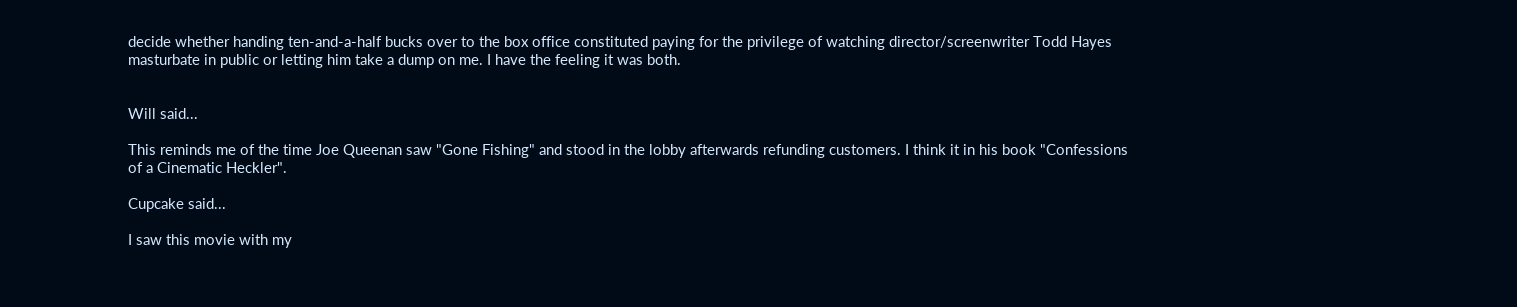decide whether handing ten-and-a-half bucks over to the box office constituted paying for the privilege of watching director/screenwriter Todd Hayes masturbate in public or letting him take a dump on me. I have the feeling it was both.


Will said...

This reminds me of the time Joe Queenan saw "Gone Fishing" and stood in the lobby afterwards refunding customers. I think it in his book "Confessions of a Cinematic Heckler".

Cupcake said...

I saw this movie with my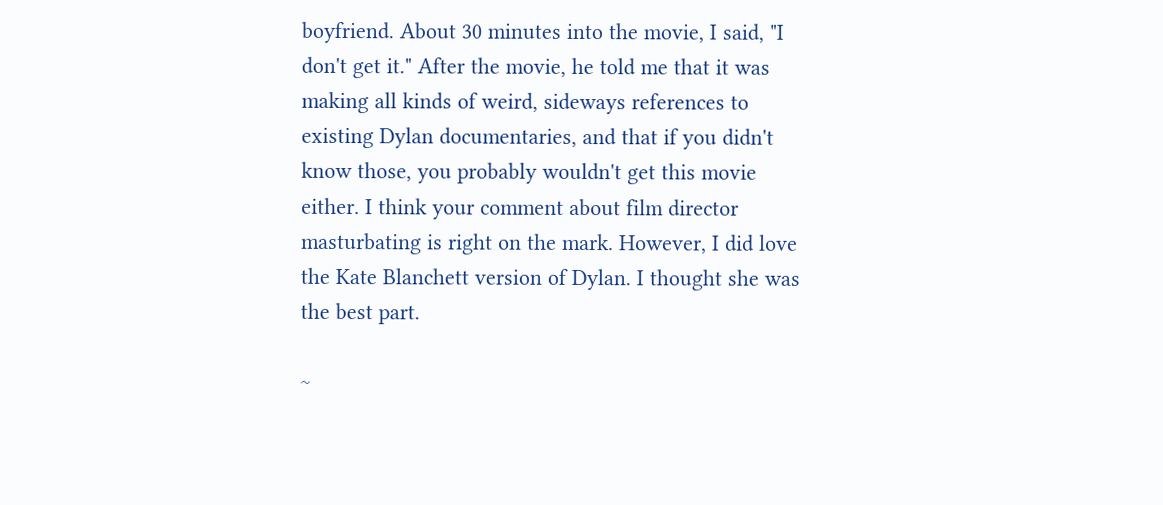boyfriend. About 30 minutes into the movie, I said, "I don't get it." After the movie, he told me that it was making all kinds of weird, sideways references to existing Dylan documentaries, and that if you didn't know those, you probably wouldn't get this movie either. I think your comment about film director masturbating is right on the mark. However, I did love the Kate Blanchett version of Dylan. I thought she was the best part.

~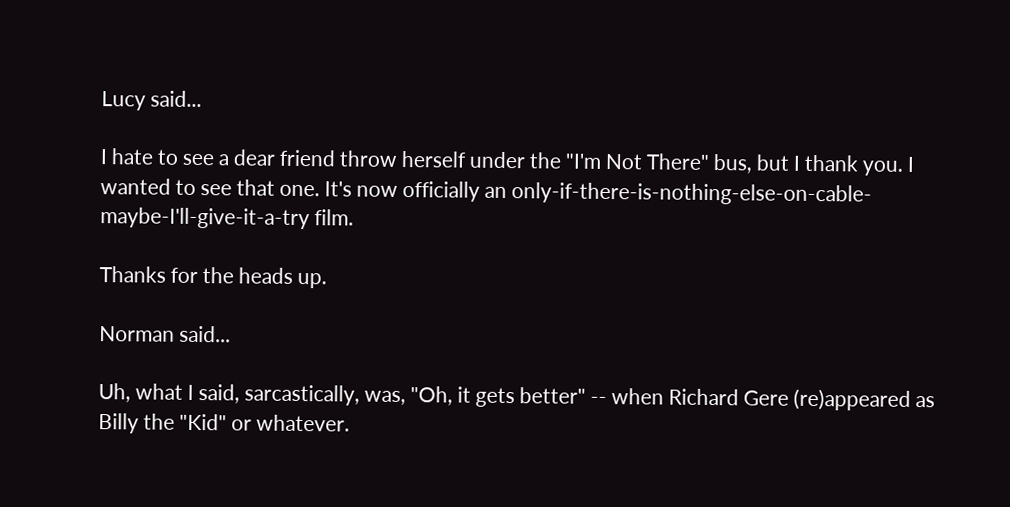Lucy said...

I hate to see a dear friend throw herself under the "I'm Not There" bus, but I thank you. I wanted to see that one. It's now officially an only-if-there-is-nothing-else-on-cable-maybe-I'll-give-it-a-try film.

Thanks for the heads up.

Norman said...

Uh, what I said, sarcastically, was, "Oh, it gets better" -- when Richard Gere (re)appeared as Billy the "Kid" or whatever.